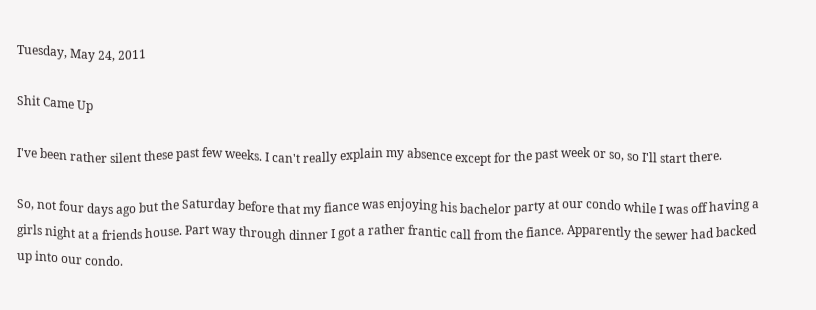Tuesday, May 24, 2011

Shit Came Up

I've been rather silent these past few weeks. I can't really explain my absence except for the past week or so, so I'll start there.

So, not four days ago but the Saturday before that my fiance was enjoying his bachelor party at our condo while I was off having a girls night at a friends house. Part way through dinner I got a rather frantic call from the fiance. Apparently the sewer had backed up into our condo.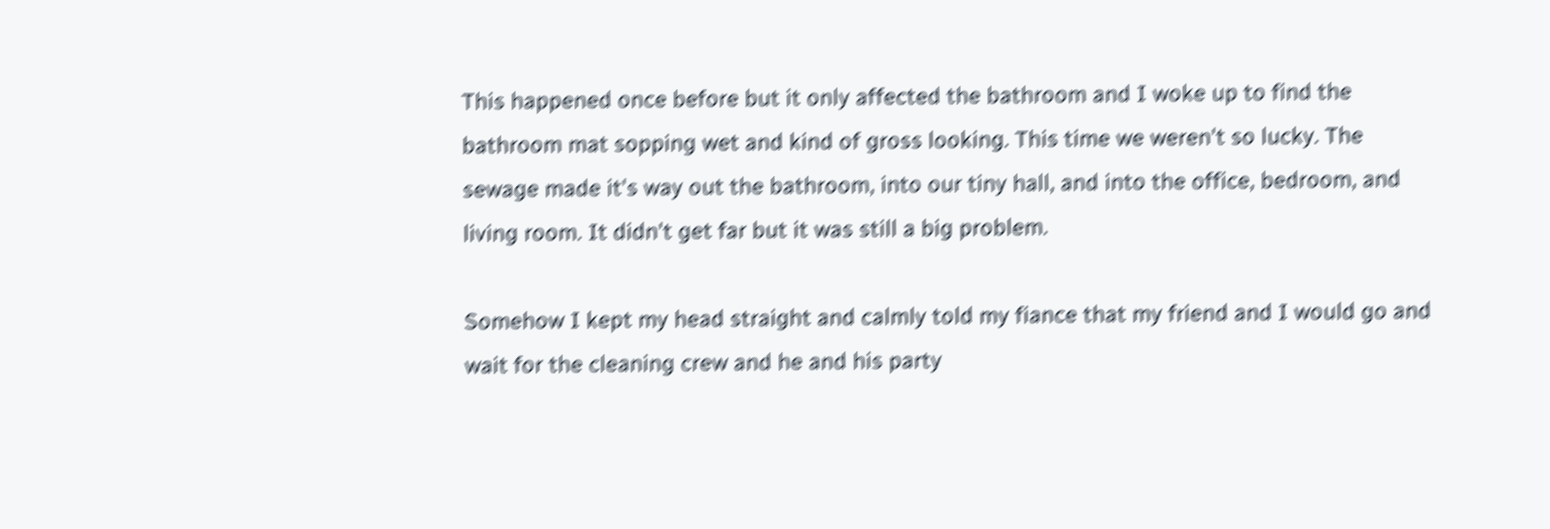This happened once before but it only affected the bathroom and I woke up to find the bathroom mat sopping wet and kind of gross looking. This time we weren't so lucky. The sewage made it's way out the bathroom, into our tiny hall, and into the office, bedroom, and living room. It didn't get far but it was still a big problem.

Somehow I kept my head straight and calmly told my fiance that my friend and I would go and wait for the cleaning crew and he and his party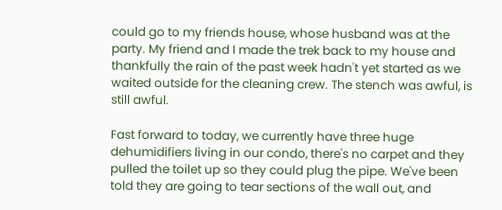could go to my friends house, whose husband was at the party. My friend and I made the trek back to my house and thankfully the rain of the past week hadn't yet started as we waited outside for the cleaning crew. The stench was awful, is still awful.

Fast forward to today, we currently have three huge dehumidifiers living in our condo, there's no carpet and they pulled the toilet up so they could plug the pipe. We've been told they are going to tear sections of the wall out, and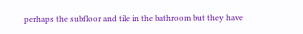perhaps the subfloor and tile in the bathroom but they have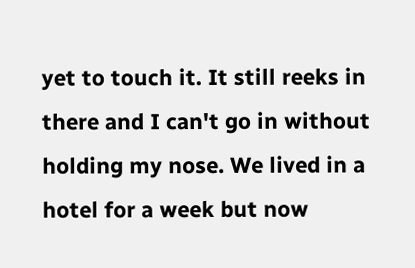yet to touch it. It still reeks in there and I can't go in without holding my nose. We lived in a hotel for a week but now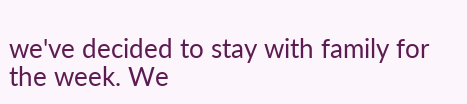we've decided to stay with family for the week. We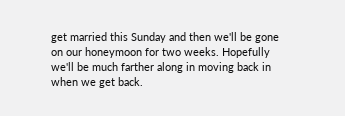get married this Sunday and then we'll be gone on our honeymoon for two weeks. Hopefully we'll be much farther along in moving back in when we get back.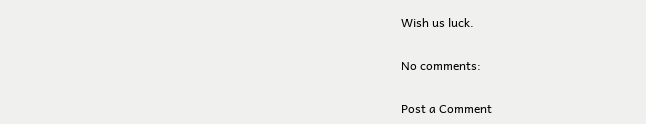Wish us luck.

No comments:

Post a Comment